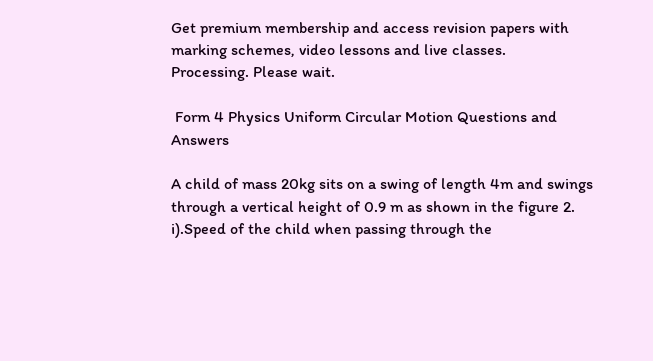Get premium membership and access revision papers with marking schemes, video lessons and live classes.
Processing. Please wait.

 Form 4 Physics Uniform Circular Motion Questions and Answers

A child of mass 20kg sits on a swing of length 4m and swings through a vertical height of 0.9 m as shown in the figure 2.
i).Speed of the child when passing through the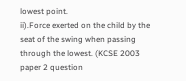lowest point.
ii).Force exerted on the child by the seat of the swing when passing through the lowest. (KCSE 2003 paper 2 question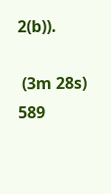2(b)).

 (3m 28s)
589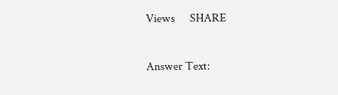Views     SHARE

Answer Text: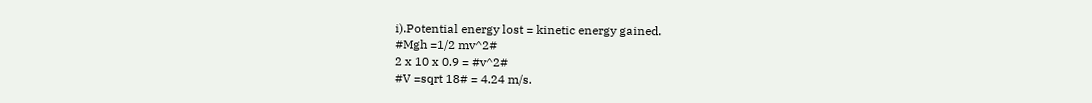i).Potential energy lost = kinetic energy gained.
#Mgh =1/2 mv^2#
2 x 10 x 0.9 = #v^2#
#V =sqrt 18# = 4.24 m/s.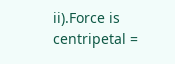ii).Force is centripetal =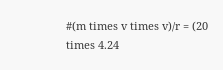#(m times v times v)/r = (20 times 4.24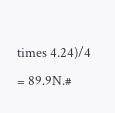times 4.24)/4 = 89.9N.#